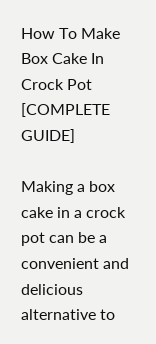How To Make Box Cake In Crock Pot [COMPLETE GUIDE]

Making a box cake in a crock pot can be a convenient and delicious alternative to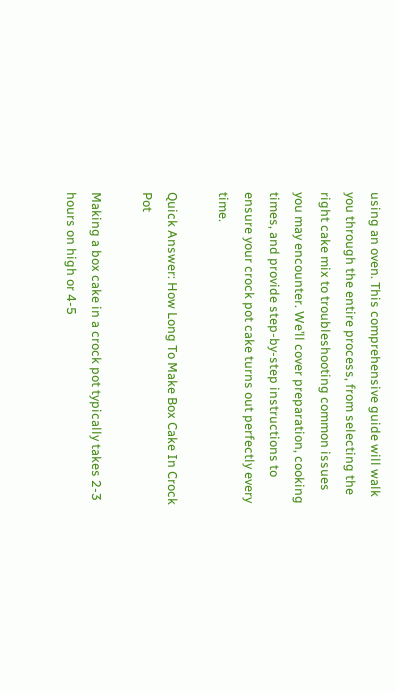using an oven. This comprehensive guide will walk you through the entire process, from selecting the right cake mix to troubleshooting common issues you may encounter. We’ll cover preparation, cooking times, and provide step-by-step instructions to ensure your crock pot cake turns out perfectly every time.

Quick Answer: How Long To Make Box Cake In Crock Pot

Making a box cake in a crock pot typically takes 2-3 hours on high or 4-5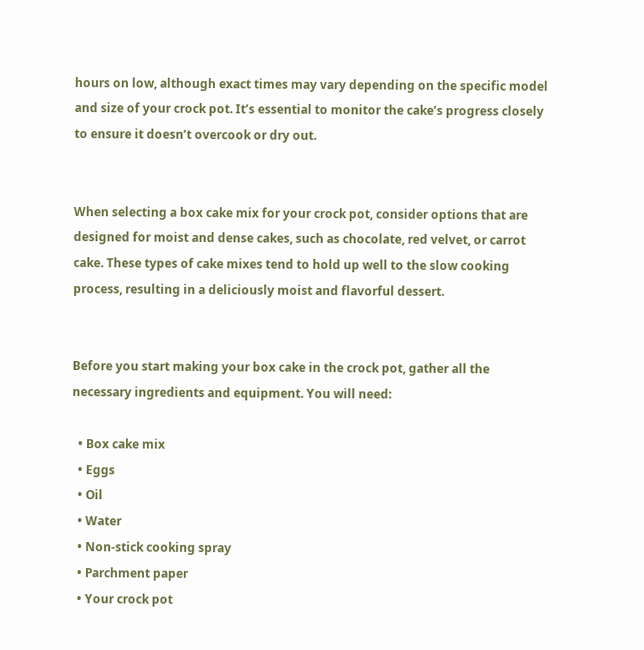hours on low, although exact times may vary depending on the specific model and size of your crock pot. It’s essential to monitor the cake’s progress closely to ensure it doesn’t overcook or dry out.


When selecting a box cake mix for your crock pot, consider options that are designed for moist and dense cakes, such as chocolate, red velvet, or carrot cake. These types of cake mixes tend to hold up well to the slow cooking process, resulting in a deliciously moist and flavorful dessert.


Before you start making your box cake in the crock pot, gather all the necessary ingredients and equipment. You will need:

  • Box cake mix
  • Eggs
  • Oil
  • Water
  • Non-stick cooking spray
  • Parchment paper
  • Your crock pot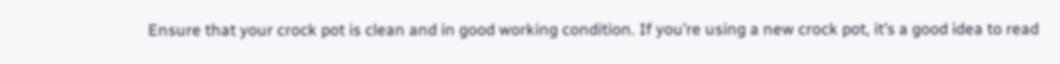Ensure that your crock pot is clean and in good working condition. If you’re using a new crock pot, it’s a good idea to read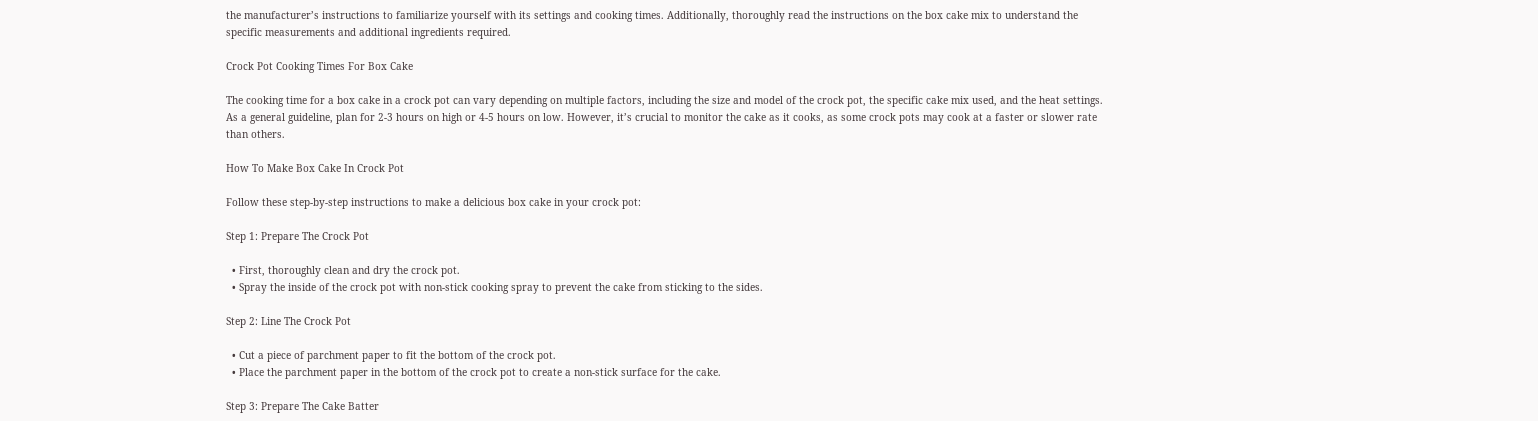the manufacturer’s instructions to familiarize yourself with its settings and cooking times. Additionally, thoroughly read the instructions on the box cake mix to understand the specific measurements and additional ingredients required.

Crock Pot Cooking Times For Box Cake

The cooking time for a box cake in a crock pot can vary depending on multiple factors, including the size and model of the crock pot, the specific cake mix used, and the heat settings. As a general guideline, plan for 2-3 hours on high or 4-5 hours on low. However, it’s crucial to monitor the cake as it cooks, as some crock pots may cook at a faster or slower rate than others.

How To Make Box Cake In Crock Pot

Follow these step-by-step instructions to make a delicious box cake in your crock pot:

Step 1: Prepare The Crock Pot

  • First, thoroughly clean and dry the crock pot.
  • Spray the inside of the crock pot with non-stick cooking spray to prevent the cake from sticking to the sides.

Step 2: Line The Crock Pot

  • Cut a piece of parchment paper to fit the bottom of the crock pot.
  • Place the parchment paper in the bottom of the crock pot to create a non-stick surface for the cake.

Step 3: Prepare The Cake Batter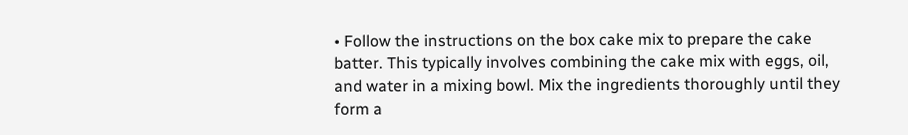• Follow the instructions on the box cake mix to prepare the cake batter. This typically involves combining the cake mix with eggs, oil, and water in a mixing bowl. Mix the ingredients thoroughly until they form a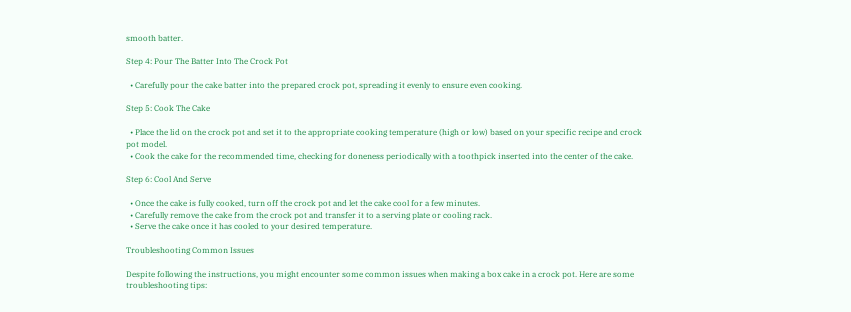smooth batter.

Step 4: Pour The Batter Into The Crock Pot

  • Carefully pour the cake batter into the prepared crock pot, spreading it evenly to ensure even cooking.

Step 5: Cook The Cake

  • Place the lid on the crock pot and set it to the appropriate cooking temperature (high or low) based on your specific recipe and crock pot model.
  • Cook the cake for the recommended time, checking for doneness periodically with a toothpick inserted into the center of the cake.

Step 6: Cool And Serve

  • Once the cake is fully cooked, turn off the crock pot and let the cake cool for a few minutes.
  • Carefully remove the cake from the crock pot and transfer it to a serving plate or cooling rack.
  • Serve the cake once it has cooled to your desired temperature.

Troubleshooting Common Issues

Despite following the instructions, you might encounter some common issues when making a box cake in a crock pot. Here are some troubleshooting tips: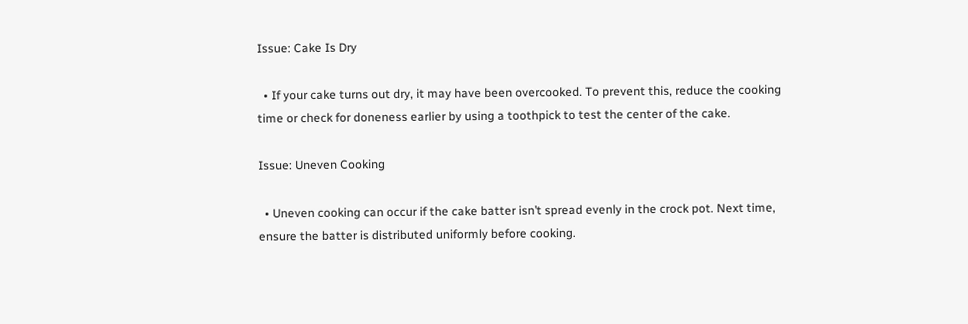Issue: Cake Is Dry

  • If your cake turns out dry, it may have been overcooked. To prevent this, reduce the cooking time or check for doneness earlier by using a toothpick to test the center of the cake.

Issue: Uneven Cooking

  • Uneven cooking can occur if the cake batter isn’t spread evenly in the crock pot. Next time, ensure the batter is distributed uniformly before cooking.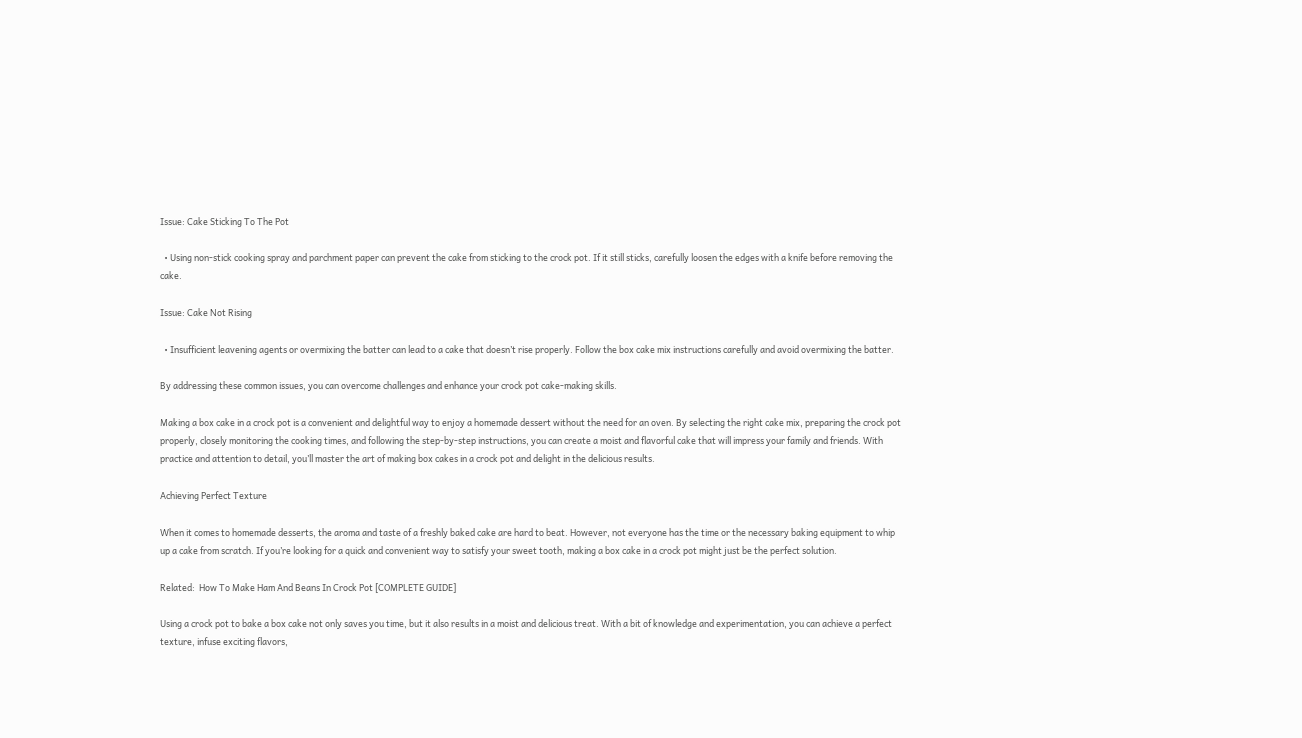Issue: Cake Sticking To The Pot

  • Using non-stick cooking spray and parchment paper can prevent the cake from sticking to the crock pot. If it still sticks, carefully loosen the edges with a knife before removing the cake.

Issue: Cake Not Rising

  • Insufficient leavening agents or overmixing the batter can lead to a cake that doesn’t rise properly. Follow the box cake mix instructions carefully and avoid overmixing the batter.

By addressing these common issues, you can overcome challenges and enhance your crock pot cake-making skills.

Making a box cake in a crock pot is a convenient and delightful way to enjoy a homemade dessert without the need for an oven. By selecting the right cake mix, preparing the crock pot properly, closely monitoring the cooking times, and following the step-by-step instructions, you can create a moist and flavorful cake that will impress your family and friends. With practice and attention to detail, you’ll master the art of making box cakes in a crock pot and delight in the delicious results.

Achieving Perfect Texture

When it comes to homemade desserts, the aroma and taste of a freshly baked cake are hard to beat. However, not everyone has the time or the necessary baking equipment to whip up a cake from scratch. If you’re looking for a quick and convenient way to satisfy your sweet tooth, making a box cake in a crock pot might just be the perfect solution.

Related:  How To Make Ham And Beans In Crock Pot [COMPLETE GUIDE]

Using a crock pot to bake a box cake not only saves you time, but it also results in a moist and delicious treat. With a bit of knowledge and experimentation, you can achieve a perfect texture, infuse exciting flavors,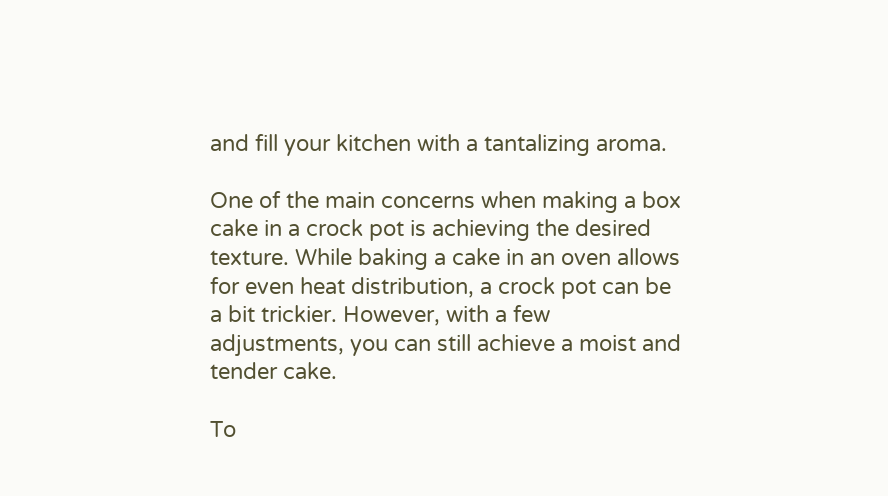and fill your kitchen with a tantalizing aroma.

One of the main concerns when making a box cake in a crock pot is achieving the desired texture. While baking a cake in an oven allows for even heat distribution, a crock pot can be a bit trickier. However, with a few adjustments, you can still achieve a moist and tender cake.

To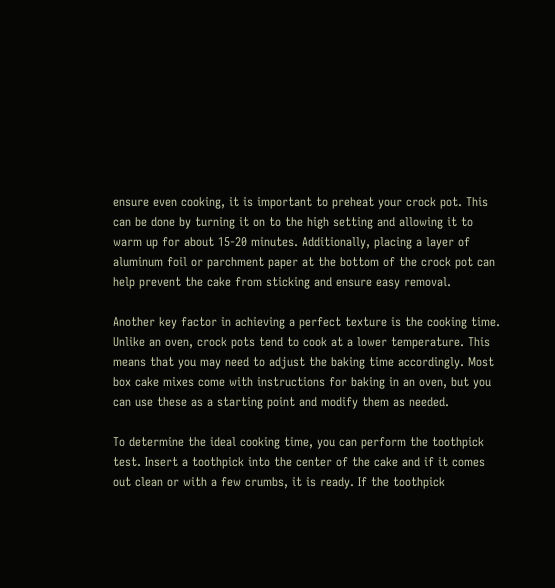ensure even cooking, it is important to preheat your crock pot. This can be done by turning it on to the high setting and allowing it to warm up for about 15-20 minutes. Additionally, placing a layer of aluminum foil or parchment paper at the bottom of the crock pot can help prevent the cake from sticking and ensure easy removal.

Another key factor in achieving a perfect texture is the cooking time. Unlike an oven, crock pots tend to cook at a lower temperature. This means that you may need to adjust the baking time accordingly. Most box cake mixes come with instructions for baking in an oven, but you can use these as a starting point and modify them as needed.

To determine the ideal cooking time, you can perform the toothpick test. Insert a toothpick into the center of the cake and if it comes out clean or with a few crumbs, it is ready. If the toothpick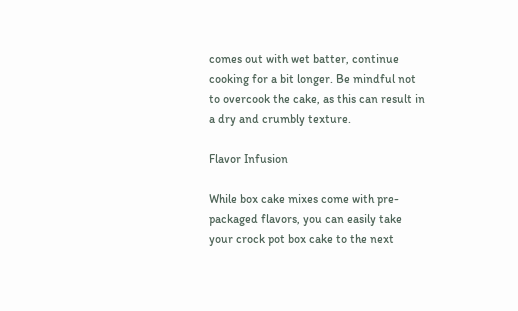comes out with wet batter, continue cooking for a bit longer. Be mindful not to overcook the cake, as this can result in a dry and crumbly texture.

Flavor Infusion

While box cake mixes come with pre-packaged flavors, you can easily take your crock pot box cake to the next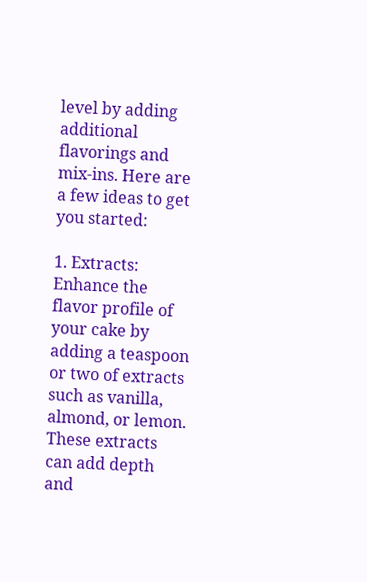level by adding additional flavorings and mix-ins. Here are a few ideas to get you started:

1. Extracts: Enhance the flavor profile of your cake by adding a teaspoon or two of extracts such as vanilla, almond, or lemon. These extracts can add depth and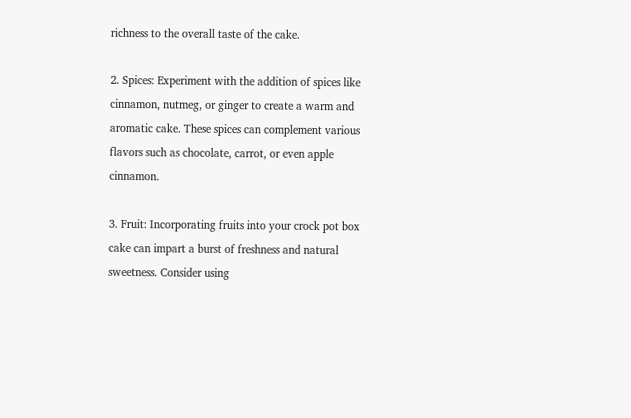richness to the overall taste of the cake.

2. Spices: Experiment with the addition of spices like cinnamon, nutmeg, or ginger to create a warm and aromatic cake. These spices can complement various flavors such as chocolate, carrot, or even apple cinnamon.

3. Fruit: Incorporating fruits into your crock pot box cake can impart a burst of freshness and natural sweetness. Consider using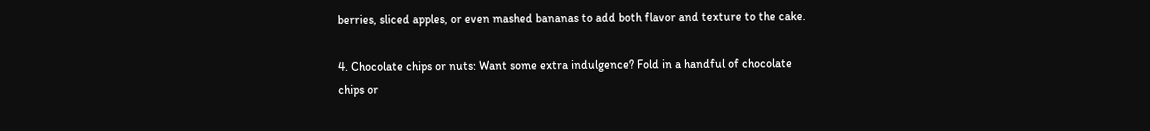berries, sliced apples, or even mashed bananas to add both flavor and texture to the cake.

4. Chocolate chips or nuts: Want some extra indulgence? Fold in a handful of chocolate chips or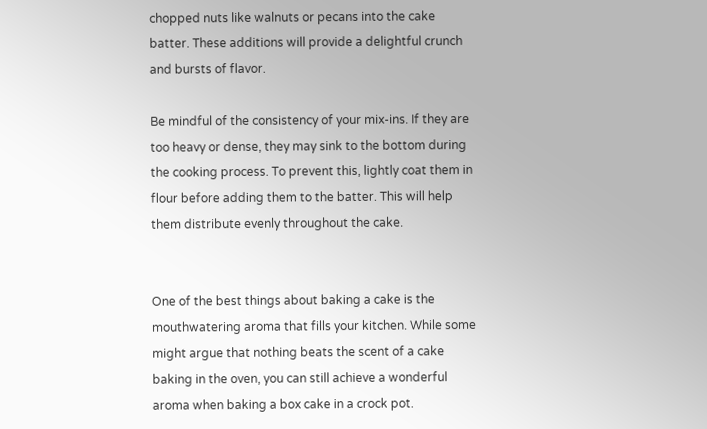chopped nuts like walnuts or pecans into the cake batter. These additions will provide a delightful crunch and bursts of flavor.

Be mindful of the consistency of your mix-ins. If they are too heavy or dense, they may sink to the bottom during the cooking process. To prevent this, lightly coat them in flour before adding them to the batter. This will help them distribute evenly throughout the cake.


One of the best things about baking a cake is the mouthwatering aroma that fills your kitchen. While some might argue that nothing beats the scent of a cake baking in the oven, you can still achieve a wonderful aroma when baking a box cake in a crock pot.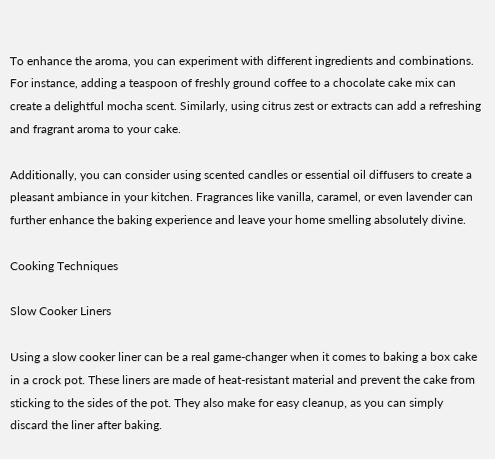To enhance the aroma, you can experiment with different ingredients and combinations. For instance, adding a teaspoon of freshly ground coffee to a chocolate cake mix can create a delightful mocha scent. Similarly, using citrus zest or extracts can add a refreshing and fragrant aroma to your cake.

Additionally, you can consider using scented candles or essential oil diffusers to create a pleasant ambiance in your kitchen. Fragrances like vanilla, caramel, or even lavender can further enhance the baking experience and leave your home smelling absolutely divine.

Cooking Techniques

Slow Cooker Liners

Using a slow cooker liner can be a real game-changer when it comes to baking a box cake in a crock pot. These liners are made of heat-resistant material and prevent the cake from sticking to the sides of the pot. They also make for easy cleanup, as you can simply discard the liner after baking.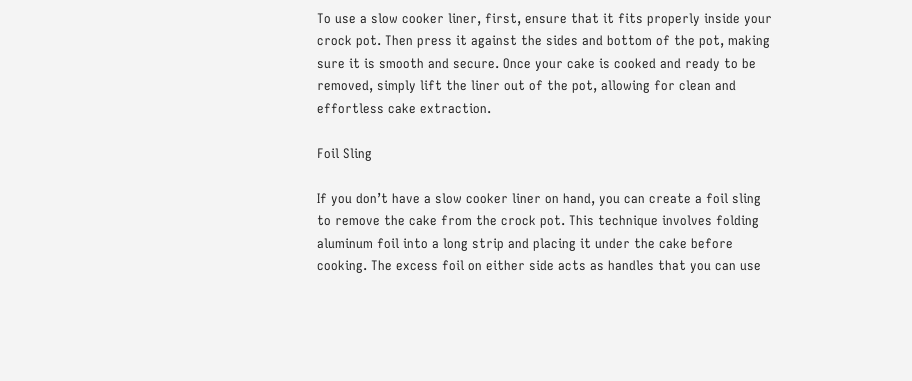To use a slow cooker liner, first, ensure that it fits properly inside your crock pot. Then press it against the sides and bottom of the pot, making sure it is smooth and secure. Once your cake is cooked and ready to be removed, simply lift the liner out of the pot, allowing for clean and effortless cake extraction.

Foil Sling

If you don’t have a slow cooker liner on hand, you can create a foil sling to remove the cake from the crock pot. This technique involves folding aluminum foil into a long strip and placing it under the cake before cooking. The excess foil on either side acts as handles that you can use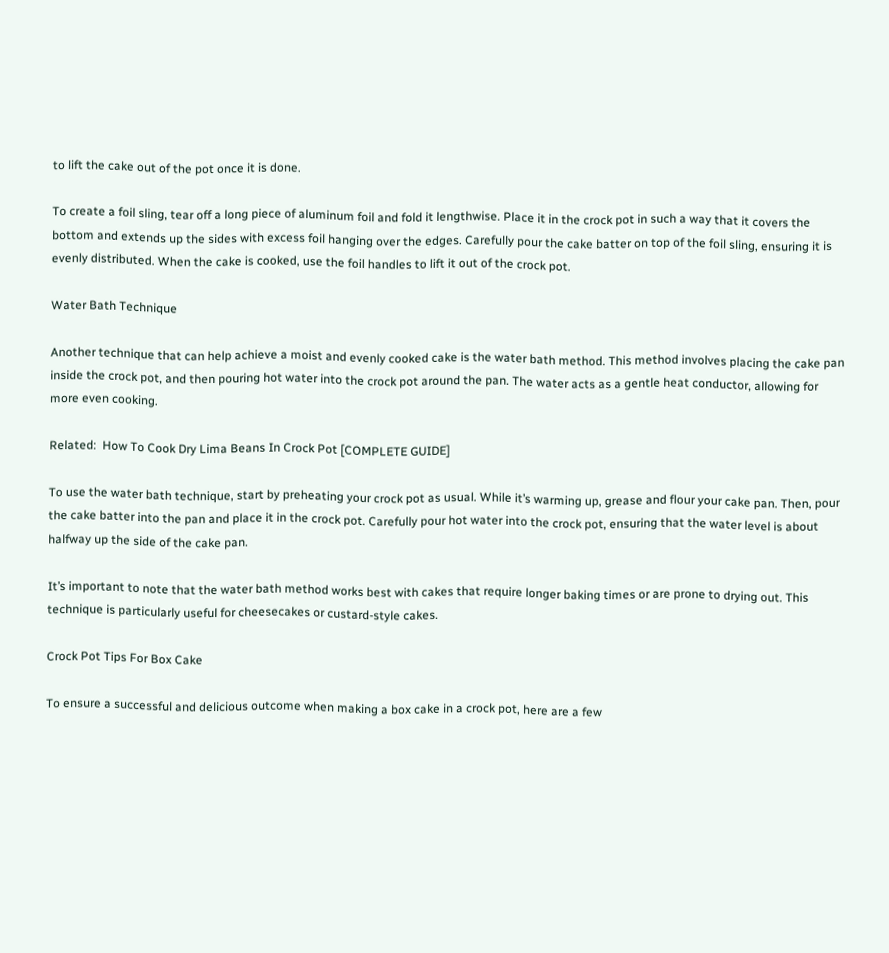to lift the cake out of the pot once it is done.

To create a foil sling, tear off a long piece of aluminum foil and fold it lengthwise. Place it in the crock pot in such a way that it covers the bottom and extends up the sides with excess foil hanging over the edges. Carefully pour the cake batter on top of the foil sling, ensuring it is evenly distributed. When the cake is cooked, use the foil handles to lift it out of the crock pot.

Water Bath Technique

Another technique that can help achieve a moist and evenly cooked cake is the water bath method. This method involves placing the cake pan inside the crock pot, and then pouring hot water into the crock pot around the pan. The water acts as a gentle heat conductor, allowing for more even cooking.

Related:  How To Cook Dry Lima Beans In Crock Pot [COMPLETE GUIDE]

To use the water bath technique, start by preheating your crock pot as usual. While it’s warming up, grease and flour your cake pan. Then, pour the cake batter into the pan and place it in the crock pot. Carefully pour hot water into the crock pot, ensuring that the water level is about halfway up the side of the cake pan.

It’s important to note that the water bath method works best with cakes that require longer baking times or are prone to drying out. This technique is particularly useful for cheesecakes or custard-style cakes.

Crock Pot Tips For Box Cake

To ensure a successful and delicious outcome when making a box cake in a crock pot, here are a few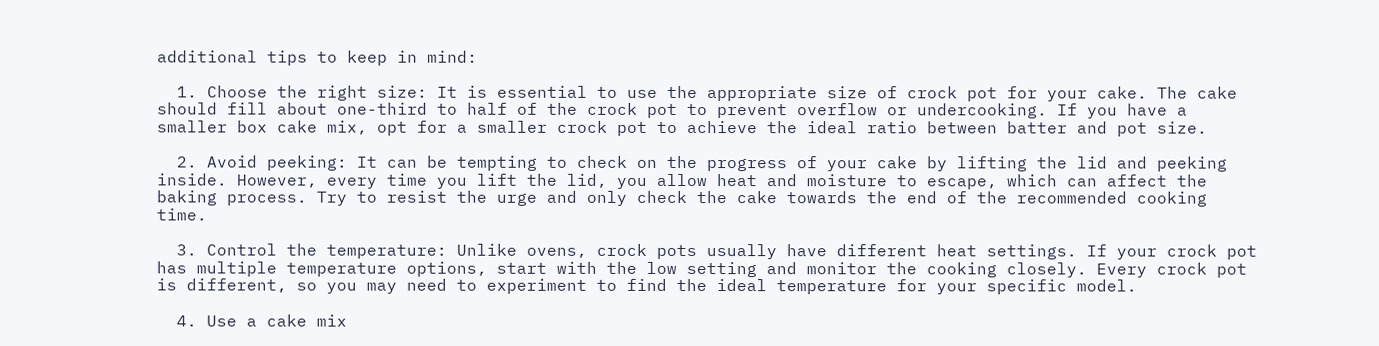additional tips to keep in mind:

  1. Choose the right size: It is essential to use the appropriate size of crock pot for your cake. The cake should fill about one-third to half of the crock pot to prevent overflow or undercooking. If you have a smaller box cake mix, opt for a smaller crock pot to achieve the ideal ratio between batter and pot size.

  2. Avoid peeking: It can be tempting to check on the progress of your cake by lifting the lid and peeking inside. However, every time you lift the lid, you allow heat and moisture to escape, which can affect the baking process. Try to resist the urge and only check the cake towards the end of the recommended cooking time.

  3. Control the temperature: Unlike ovens, crock pots usually have different heat settings. If your crock pot has multiple temperature options, start with the low setting and monitor the cooking closely. Every crock pot is different, so you may need to experiment to find the ideal temperature for your specific model.

  4. Use a cake mix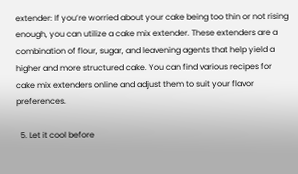extender: If you’re worried about your cake being too thin or not rising enough, you can utilize a cake mix extender. These extenders are a combination of flour, sugar, and leavening agents that help yield a higher and more structured cake. You can find various recipes for cake mix extenders online and adjust them to suit your flavor preferences.

  5. Let it cool before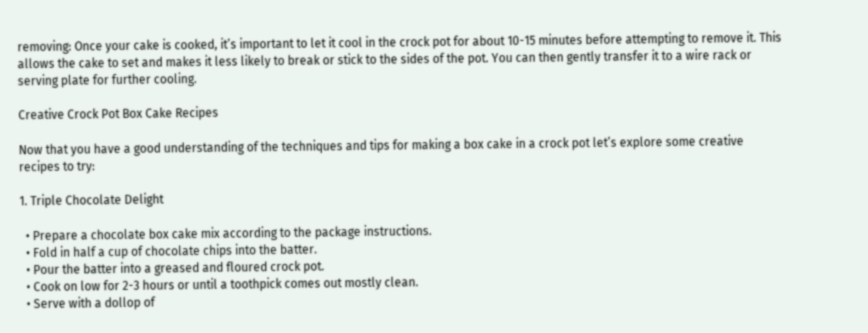removing: Once your cake is cooked, it’s important to let it cool in the crock pot for about 10-15 minutes before attempting to remove it. This allows the cake to set and makes it less likely to break or stick to the sides of the pot. You can then gently transfer it to a wire rack or serving plate for further cooling.

Creative Crock Pot Box Cake Recipes

Now that you have a good understanding of the techniques and tips for making a box cake in a crock pot let’s explore some creative recipes to try:

1. Triple Chocolate Delight

  • Prepare a chocolate box cake mix according to the package instructions.
  • Fold in half a cup of chocolate chips into the batter.
  • Pour the batter into a greased and floured crock pot.
  • Cook on low for 2-3 hours or until a toothpick comes out mostly clean.
  • Serve with a dollop of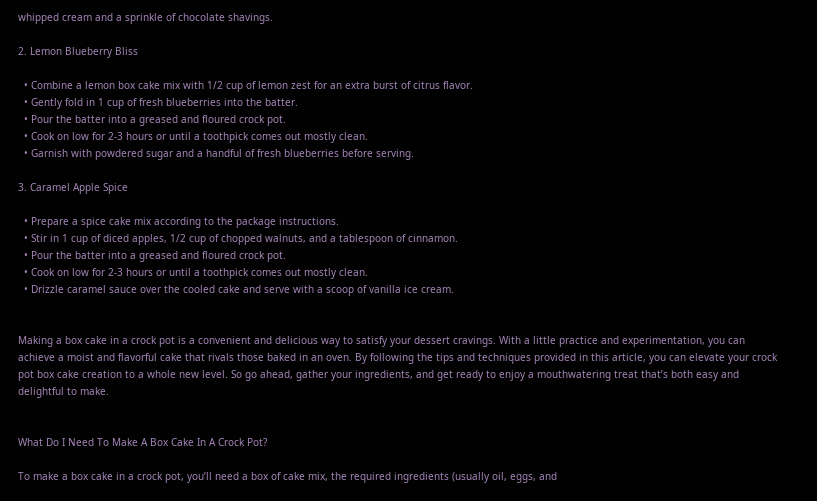whipped cream and a sprinkle of chocolate shavings.

2. Lemon Blueberry Bliss

  • Combine a lemon box cake mix with 1/2 cup of lemon zest for an extra burst of citrus flavor.
  • Gently fold in 1 cup of fresh blueberries into the batter.
  • Pour the batter into a greased and floured crock pot.
  • Cook on low for 2-3 hours or until a toothpick comes out mostly clean.
  • Garnish with powdered sugar and a handful of fresh blueberries before serving.

3. Caramel Apple Spice

  • Prepare a spice cake mix according to the package instructions.
  • Stir in 1 cup of diced apples, 1/2 cup of chopped walnuts, and a tablespoon of cinnamon.
  • Pour the batter into a greased and floured crock pot.
  • Cook on low for 2-3 hours or until a toothpick comes out mostly clean.
  • Drizzle caramel sauce over the cooled cake and serve with a scoop of vanilla ice cream.


Making a box cake in a crock pot is a convenient and delicious way to satisfy your dessert cravings. With a little practice and experimentation, you can achieve a moist and flavorful cake that rivals those baked in an oven. By following the tips and techniques provided in this article, you can elevate your crock pot box cake creation to a whole new level. So go ahead, gather your ingredients, and get ready to enjoy a mouthwatering treat that’s both easy and delightful to make.


What Do I Need To Make A Box Cake In A Crock Pot?

To make a box cake in a crock pot, you’ll need a box of cake mix, the required ingredients (usually oil, eggs, and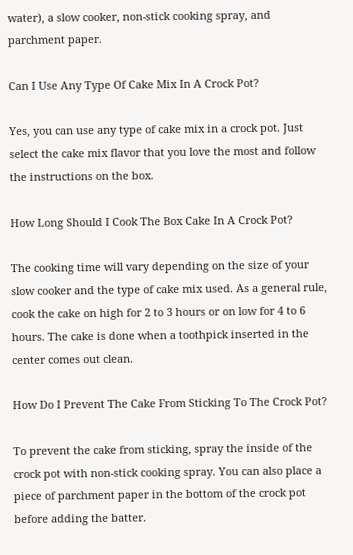water), a slow cooker, non-stick cooking spray, and parchment paper.

Can I Use Any Type Of Cake Mix In A Crock Pot?

Yes, you can use any type of cake mix in a crock pot. Just select the cake mix flavor that you love the most and follow the instructions on the box.

How Long Should I Cook The Box Cake In A Crock Pot?

The cooking time will vary depending on the size of your slow cooker and the type of cake mix used. As a general rule, cook the cake on high for 2 to 3 hours or on low for 4 to 6 hours. The cake is done when a toothpick inserted in the center comes out clean.

How Do I Prevent The Cake From Sticking To The Crock Pot?

To prevent the cake from sticking, spray the inside of the crock pot with non-stick cooking spray. You can also place a piece of parchment paper in the bottom of the crock pot before adding the batter.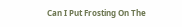Can I Put Frosting On The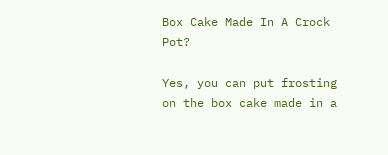Box Cake Made In A Crock Pot?

Yes, you can put frosting on the box cake made in a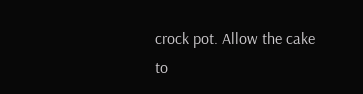crock pot. Allow the cake to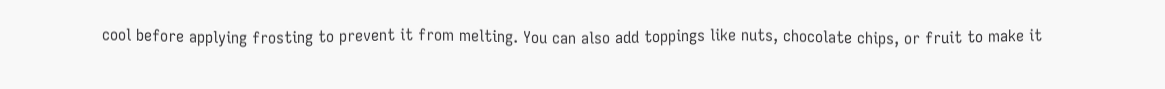cool before applying frosting to prevent it from melting. You can also add toppings like nuts, chocolate chips, or fruit to make it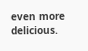even more delicious.